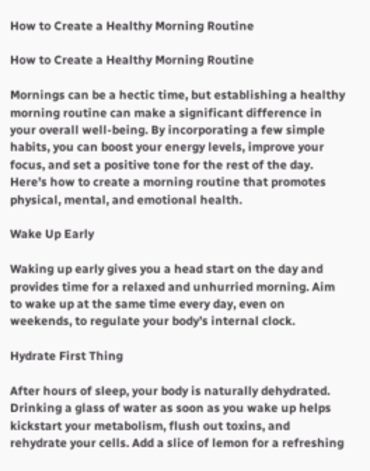How to Create a Healthy Morning Routine

How to Create a Healthy Morning Routine

Mornings can be a hectic time, but establishing a healthy morning routine can make a significant difference in your overall well-being. By incorporating a few simple habits, you can boost your energy levels, improve your focus, and set a positive tone for the rest of the day. Here’s how to create a morning routine that promotes physical, mental, and emotional health.

Wake Up Early

Waking up early gives you a head start on the day and provides time for a relaxed and unhurried morning. Aim to wake up at the same time every day, even on weekends, to regulate your body’s internal clock.

Hydrate First Thing

After hours of sleep, your body is naturally dehydrated. Drinking a glass of water as soon as you wake up helps kickstart your metabolism, flush out toxins, and rehydrate your cells. Add a slice of lemon for a refreshing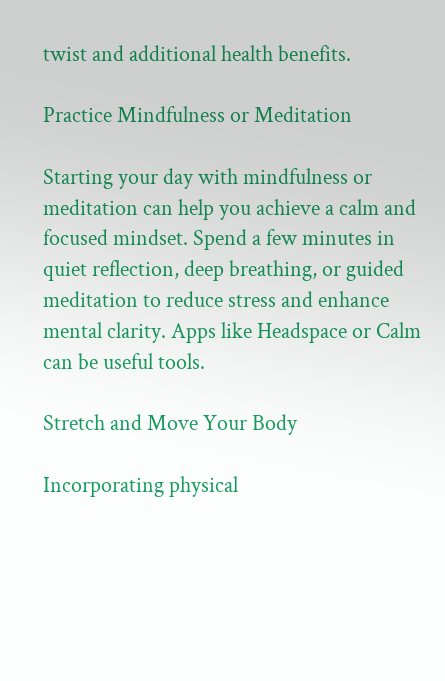twist and additional health benefits.

Practice Mindfulness or Meditation

Starting your day with mindfulness or meditation can help you achieve a calm and focused mindset. Spend a few minutes in quiet reflection, deep breathing, or guided meditation to reduce stress and enhance mental clarity. Apps like Headspace or Calm can be useful tools.

Stretch and Move Your Body

Incorporating physical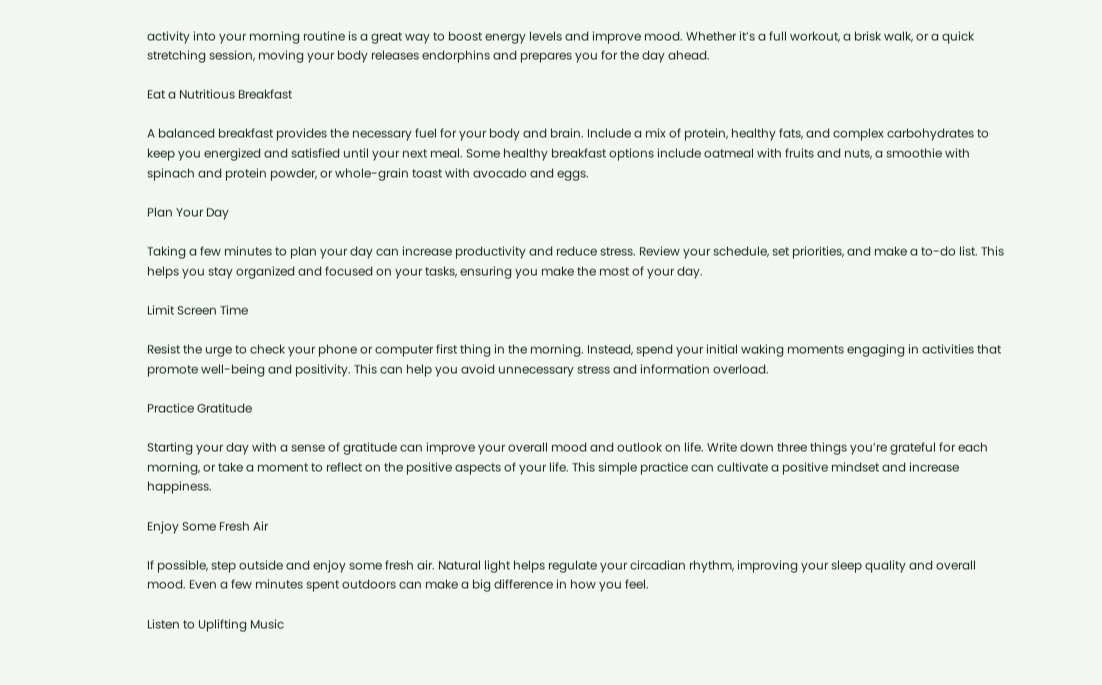activity into your morning routine is a great way to boost energy levels and improve mood. Whether it’s a full workout, a brisk walk, or a quick stretching session, moving your body releases endorphins and prepares you for the day ahead.

Eat a Nutritious Breakfast

A balanced breakfast provides the necessary fuel for your body and brain. Include a mix of protein, healthy fats, and complex carbohydrates to keep you energized and satisfied until your next meal. Some healthy breakfast options include oatmeal with fruits and nuts, a smoothie with spinach and protein powder, or whole-grain toast with avocado and eggs.

Plan Your Day

Taking a few minutes to plan your day can increase productivity and reduce stress. Review your schedule, set priorities, and make a to-do list. This helps you stay organized and focused on your tasks, ensuring you make the most of your day.

Limit Screen Time

Resist the urge to check your phone or computer first thing in the morning. Instead, spend your initial waking moments engaging in activities that promote well-being and positivity. This can help you avoid unnecessary stress and information overload.

Practice Gratitude

Starting your day with a sense of gratitude can improve your overall mood and outlook on life. Write down three things you’re grateful for each morning, or take a moment to reflect on the positive aspects of your life. This simple practice can cultivate a positive mindset and increase happiness.

Enjoy Some Fresh Air

If possible, step outside and enjoy some fresh air. Natural light helps regulate your circadian rhythm, improving your sleep quality and overall mood. Even a few minutes spent outdoors can make a big difference in how you feel.

Listen to Uplifting Music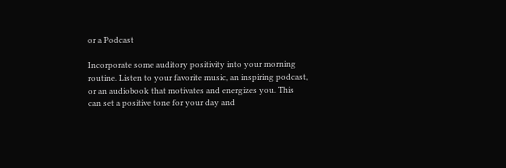or a Podcast

Incorporate some auditory positivity into your morning routine. Listen to your favorite music, an inspiring podcast, or an audiobook that motivates and energizes you. This can set a positive tone for your day and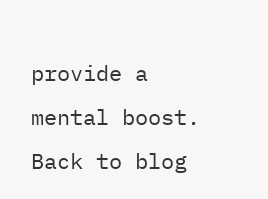provide a mental boost.
Back to blog